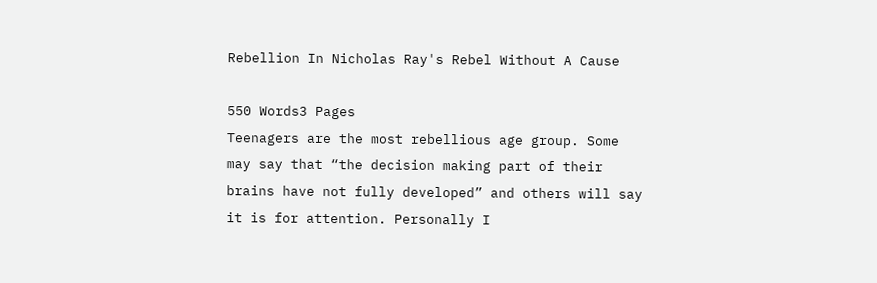Rebellion In Nicholas Ray's Rebel Without A Cause

550 Words3 Pages
Teenagers are the most rebellious age group. Some may say that “the decision making part of their brains have not fully developed” and others will say it is for attention. Personally I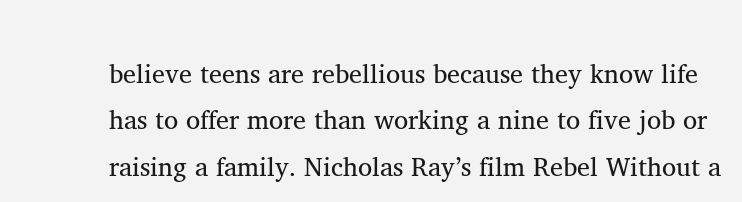believe teens are rebellious because they know life has to offer more than working a nine to five job or raising a family. Nicholas Ray’s film Rebel Without a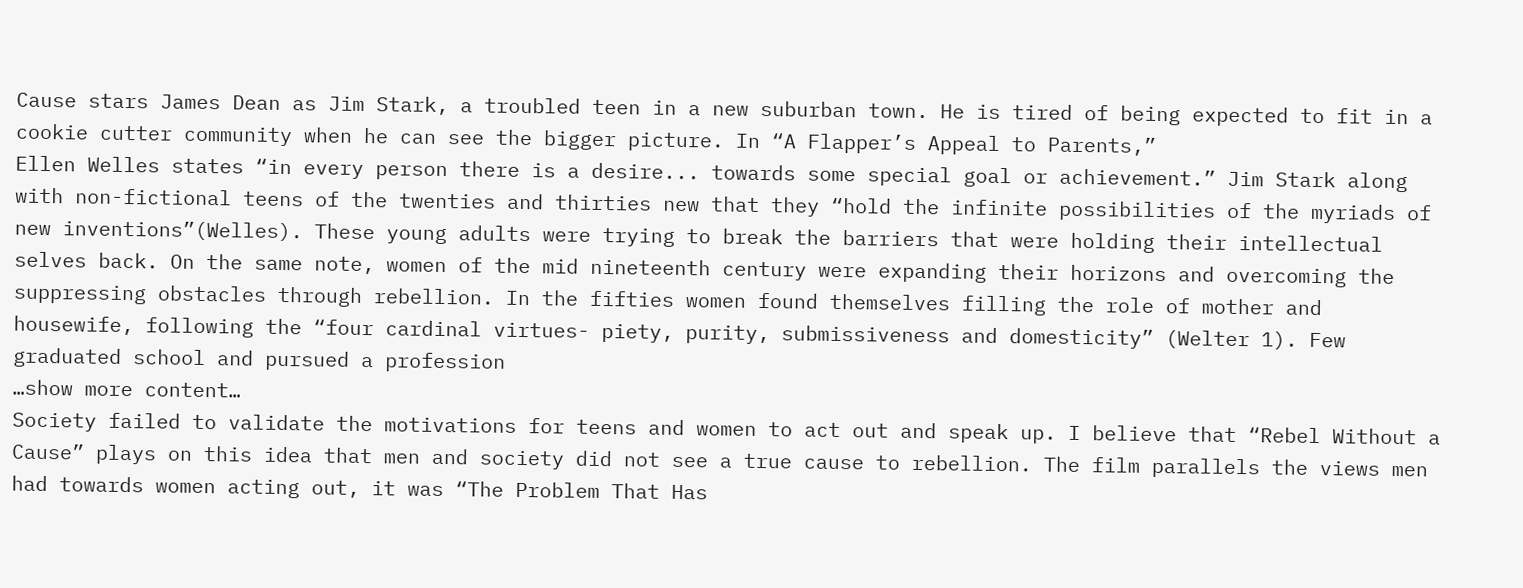Cause stars James Dean as Jim Stark, a troubled teen in a new suburban town. He is tired of being expected to fit in a cookie cutter community when he can see the bigger picture. In “A Flapper’s Appeal to Parents,”
Ellen Welles states “in every person there is a desire... towards some special goal or achievement.” Jim Stark along with non-fictional teens of the twenties and thirties new that they “hold the infinite possibilities of the myriads of new inventions”(Welles). These young adults were trying to break the barriers that were holding their intellectual selves back. On the same note, women of the mid nineteenth century were expanding their horizons and overcoming the suppressing obstacles through rebellion. In the fifties women found themselves filling the role of mother and housewife, following the “four cardinal virtues- piety, purity, submissiveness and domesticity” (Welter 1). Few graduated school and pursued a profession
…show more content…
Society failed to validate the motivations for teens and women to act out and speak up. I believe that “Rebel Without a Cause” plays on this idea that men and society did not see a true cause to rebellion. The film parallels the views men had towards women acting out, it was “The Problem That Has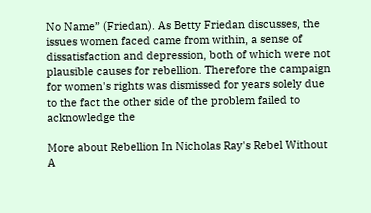No Name” (Friedan). As Betty Friedan discusses, the issues women faced came from within, a sense of dissatisfaction and depression, both of which were not plausible causes for rebellion. Therefore the campaign for women's rights was dismissed for years solely due to the fact the other side of the problem failed to acknowledge the

More about Rebellion In Nicholas Ray's Rebel Without A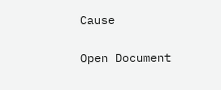Cause

Open Document